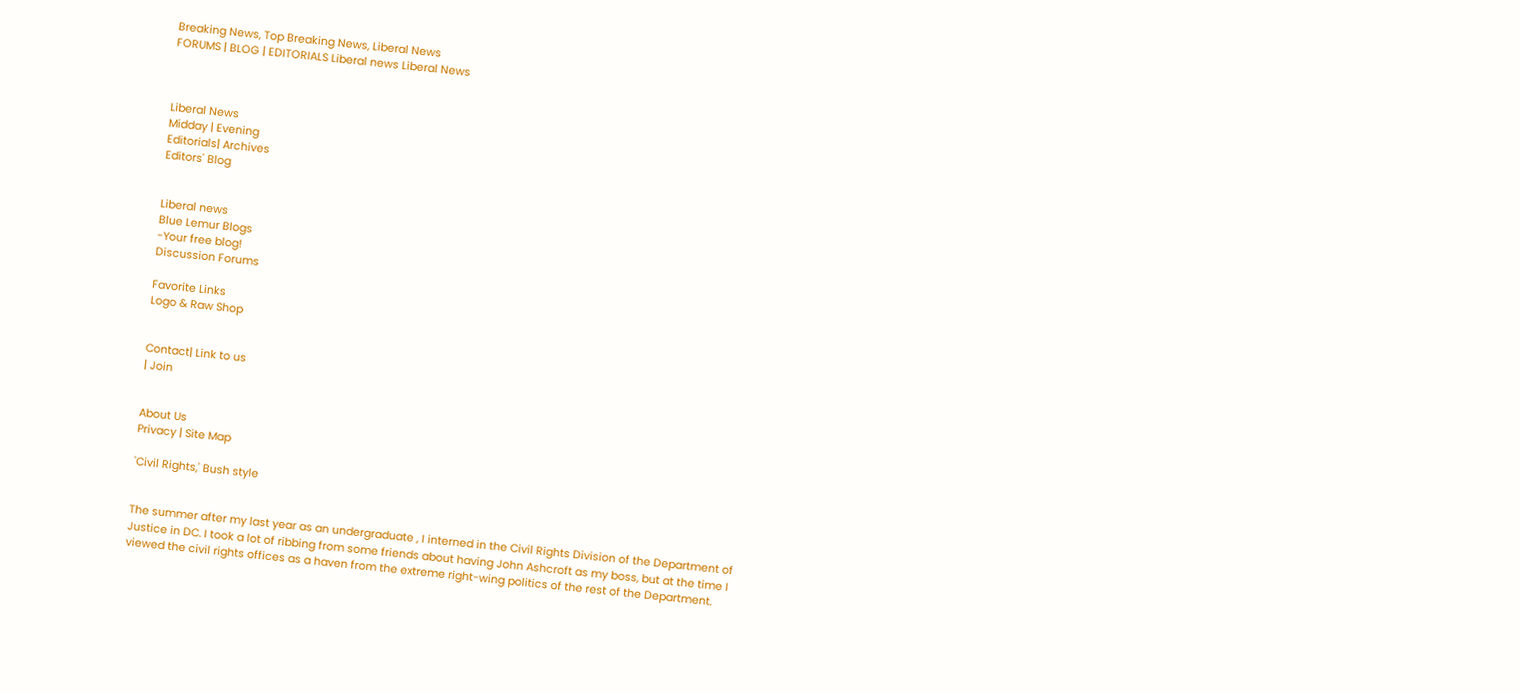Breaking News, Top Breaking News, Liberal News
FORUMS | BLOG | EDITORIALS Liberal news Liberal News



Liberal News
Midday | Evening
Editorials| Archives
Editors' Blog


Liberal news
Blue Lemur Blogs
-Your free blog!
Discussion Forums

Favorite Links
Logo & Raw Shop


Contact| Link to us
| Join


About Us
Privacy | Site Map

'Civil Rights,' Bush style


The summer after my last year as an undergraduate , I interned in the Civil Rights Division of the Department of Justice in DC. I took a lot of ribbing from some friends about having John Ashcroft as my boss, but at the time I viewed the civil rights offices as a haven from the extreme right-wing politics of the rest of the Department.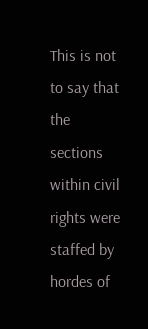This is not to say that the sections within civil rights were staffed by hordes of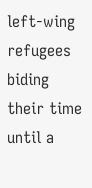left-wing refugees biding their time until a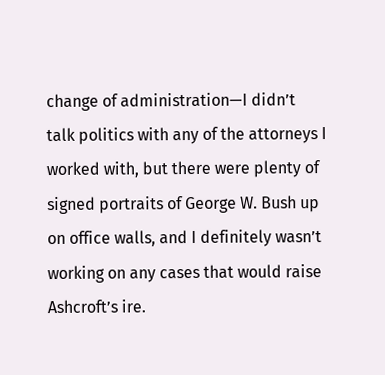change of administration—I didn’t talk politics with any of the attorneys I worked with, but there were plenty of signed portraits of George W. Bush up on office walls, and I definitely wasn’t working on any cases that would raise Ashcroft’s ire.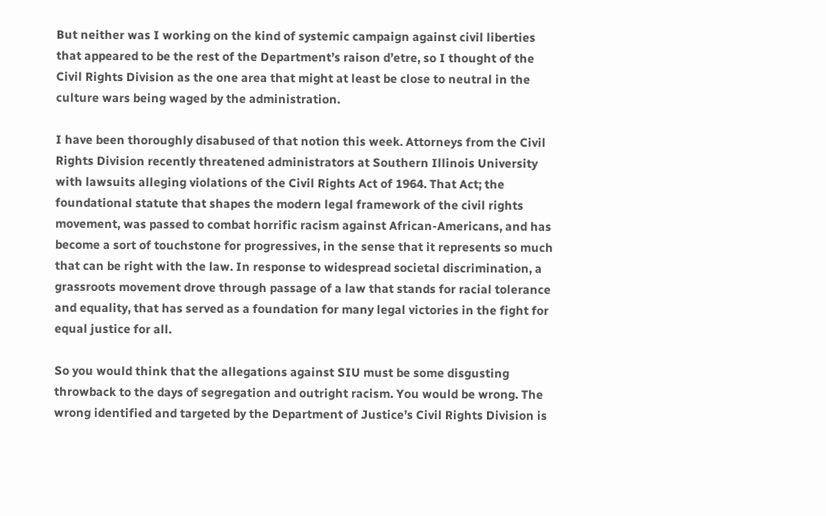But neither was I working on the kind of systemic campaign against civil liberties that appeared to be the rest of the Department’s raison d’etre, so I thought of the Civil Rights Division as the one area that might at least be close to neutral in the culture wars being waged by the administration.

I have been thoroughly disabused of that notion this week. Attorneys from the Civil Rights Division recently threatened administrators at Southern Illinois University with lawsuits alleging violations of the Civil Rights Act of 1964. That Act; the foundational statute that shapes the modern legal framework of the civil rights movement, was passed to combat horrific racism against African-Americans, and has become a sort of touchstone for progressives, in the sense that it represents so much that can be right with the law. In response to widespread societal discrimination, a grassroots movement drove through passage of a law that stands for racial tolerance and equality, that has served as a foundation for many legal victories in the fight for equal justice for all.

So you would think that the allegations against SIU must be some disgusting throwback to the days of segregation and outright racism. You would be wrong. The wrong identified and targeted by the Department of Justice’s Civil Rights Division is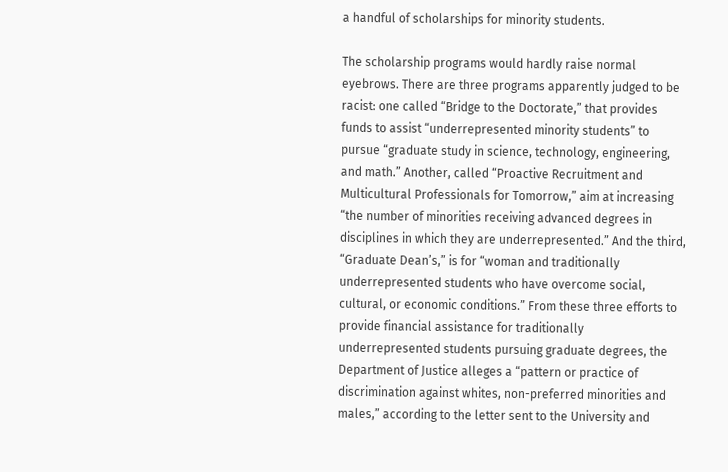a handful of scholarships for minority students.

The scholarship programs would hardly raise normal eyebrows. There are three programs apparently judged to be racist: one called “Bridge to the Doctorate,” that provides funds to assist “underrepresented minority students” to pursue “graduate study in science, technology, engineering, and math.” Another, called “Proactive Recruitment and Multicultural Professionals for Tomorrow,” aim at increasing “the number of minorities receiving advanced degrees in disciplines in which they are underrepresented.” And the third, “Graduate Dean’s,” is for “woman and traditionally underrepresented students who have overcome social, cultural, or economic conditions.” From these three efforts to provide financial assistance for traditionally underrepresented students pursuing graduate degrees, the Department of Justice alleges a “pattern or practice of discrimination against whites, non-preferred minorities and males,” according to the letter sent to the University and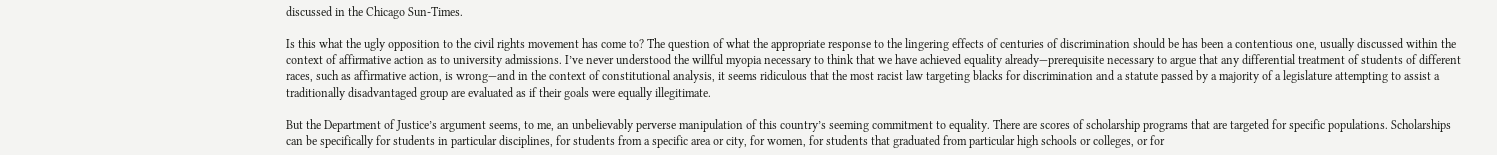discussed in the Chicago Sun-Times.

Is this what the ugly opposition to the civil rights movement has come to? The question of what the appropriate response to the lingering effects of centuries of discrimination should be has been a contentious one, usually discussed within the context of affirmative action as to university admissions. I’ve never understood the willful myopia necessary to think that we have achieved equality already—prerequisite necessary to argue that any differential treatment of students of different races, such as affirmative action, is wrong—and in the context of constitutional analysis, it seems ridiculous that the most racist law targeting blacks for discrimination and a statute passed by a majority of a legislature attempting to assist a traditionally disadvantaged group are evaluated as if their goals were equally illegitimate.

But the Department of Justice’s argument seems, to me, an unbelievably perverse manipulation of this country’s seeming commitment to equality. There are scores of scholarship programs that are targeted for specific populations. Scholarships can be specifically for students in particular disciplines, for students from a specific area or city, for women, for students that graduated from particular high schools or colleges, or for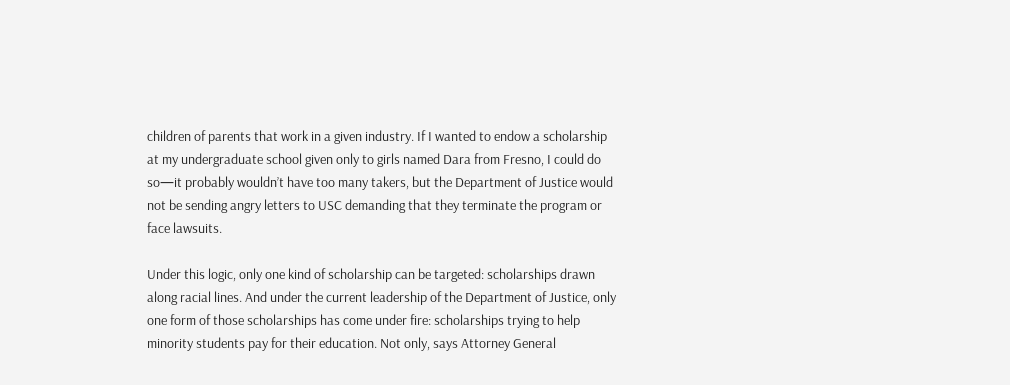children of parents that work in a given industry. If I wanted to endow a scholarship at my undergraduate school given only to girls named Dara from Fresno, I could do so—it probably wouldn’t have too many takers, but the Department of Justice would not be sending angry letters to USC demanding that they terminate the program or face lawsuits.

Under this logic, only one kind of scholarship can be targeted: scholarships drawn along racial lines. And under the current leadership of the Department of Justice, only one form of those scholarships has come under fire: scholarships trying to help minority students pay for their education. Not only, says Attorney General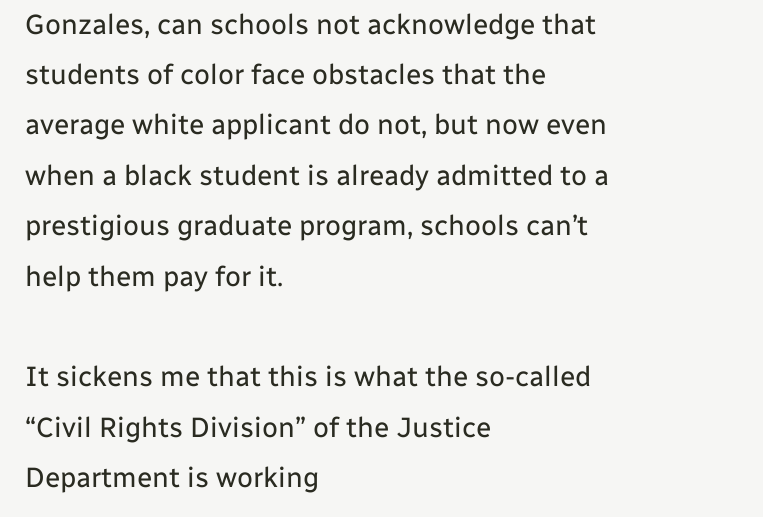Gonzales, can schools not acknowledge that students of color face obstacles that the average white applicant do not, but now even when a black student is already admitted to a prestigious graduate program, schools can’t help them pay for it.

It sickens me that this is what the so-called “Civil Rights Division” of the Justice Department is working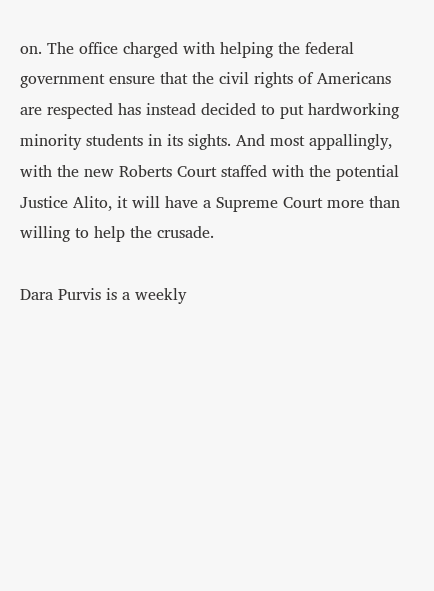on. The office charged with helping the federal government ensure that the civil rights of Americans are respected has instead decided to put hardworking minority students in its sights. And most appallingly, with the new Roberts Court staffed with the potential Justice Alito, it will have a Supreme Court more than willing to help the crusade.

Dara Purvis is a weekly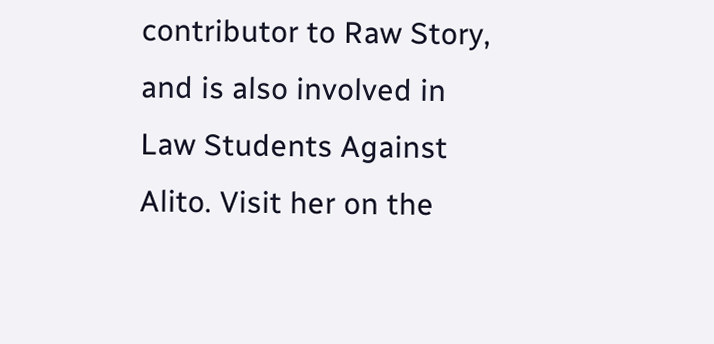contributor to Raw Story, and is also involved in Law Students Against Alito. Visit her on the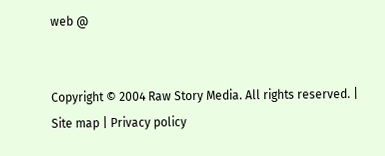web @


Copyright © 2004 Raw Story Media. All rights reserved. | Site map | Privacy policy